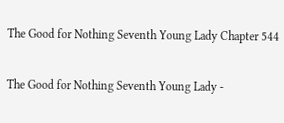The Good for Nothing Seventh Young Lady Chapter 544

The Good for Nothing Seventh Young Lady -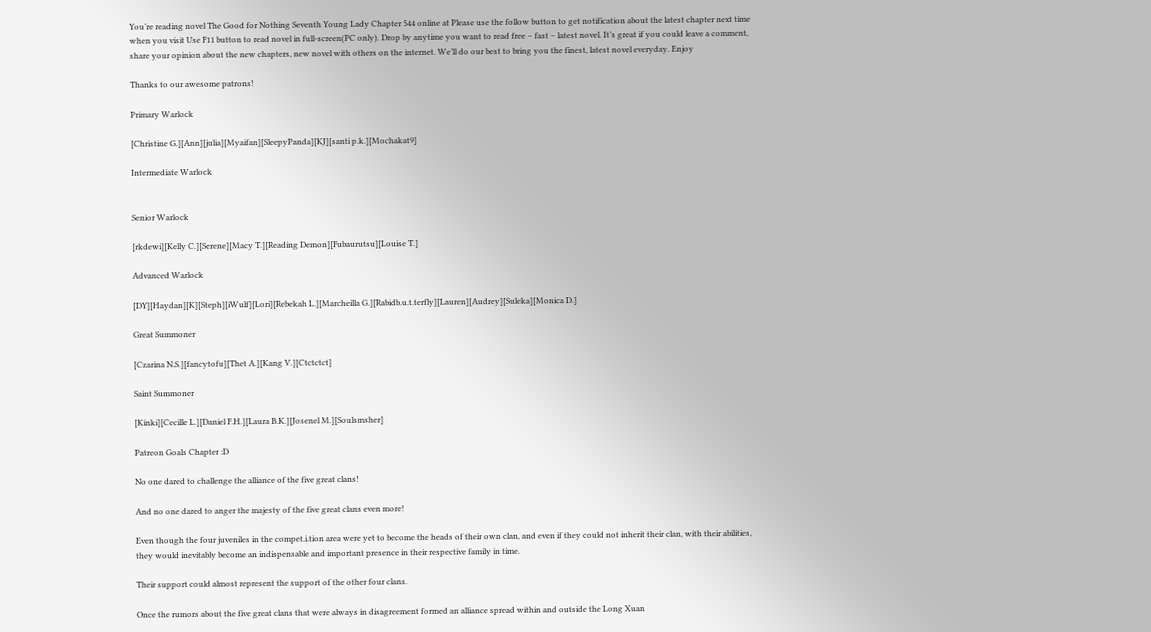You’re reading novel The Good for Nothing Seventh Young Lady Chapter 544 online at Please use the follow button to get notification about the latest chapter next time when you visit Use F11 button to read novel in full-screen(PC only). Drop by anytime you want to read free – fast – latest novel. It’s great if you could leave a comment, share your opinion about the new chapters, new novel with others on the internet. We’ll do our best to bring you the finest, latest novel everyday. Enjoy

Thanks to our awesome patrons!

Primary Warlock

[Christine G.][Ann][julia][Myaifan][SleepyPanda][KJ][santi p.k.][Mochakat9]

Intermediate Warlock


Senior Warlock

[rkdewi][Kelly C.][Serene][Macy T.][Reading Demon][Fubaurutsu][Louise T.]

Advanced Warlock

[DY][Haydan][K][Steph][iWulf][Lori][Rebekah L.][Marcheilla G.][Rabidb.u.t.terfly][Lauren][Audrey][Suleka][Monica D.]

Great Summoner

[Czarina N.S.][fancytofu][Thet A.][Kang V.][Ctctctct]

Saint Summoner

[Kinki][Cecille L.][Daniel F.H.][Laura B.K.][Josenel M.][Soulsmsher]

Patreon Goals Chapter :D

No one dared to challenge the alliance of the five great clans!

And no one dared to anger the majesty of the five great clans even more!

Even though the four juveniles in the compet.i.tion area were yet to become the heads of their own clan, and even if they could not inherit their clan, with their abilities, they would inevitably become an indispensable and important presence in their respective family in time.

Their support could almost represent the support of the other four clans.

Once the rumors about the five great clans that were always in disagreement formed an alliance spread within and outside the Long Xuan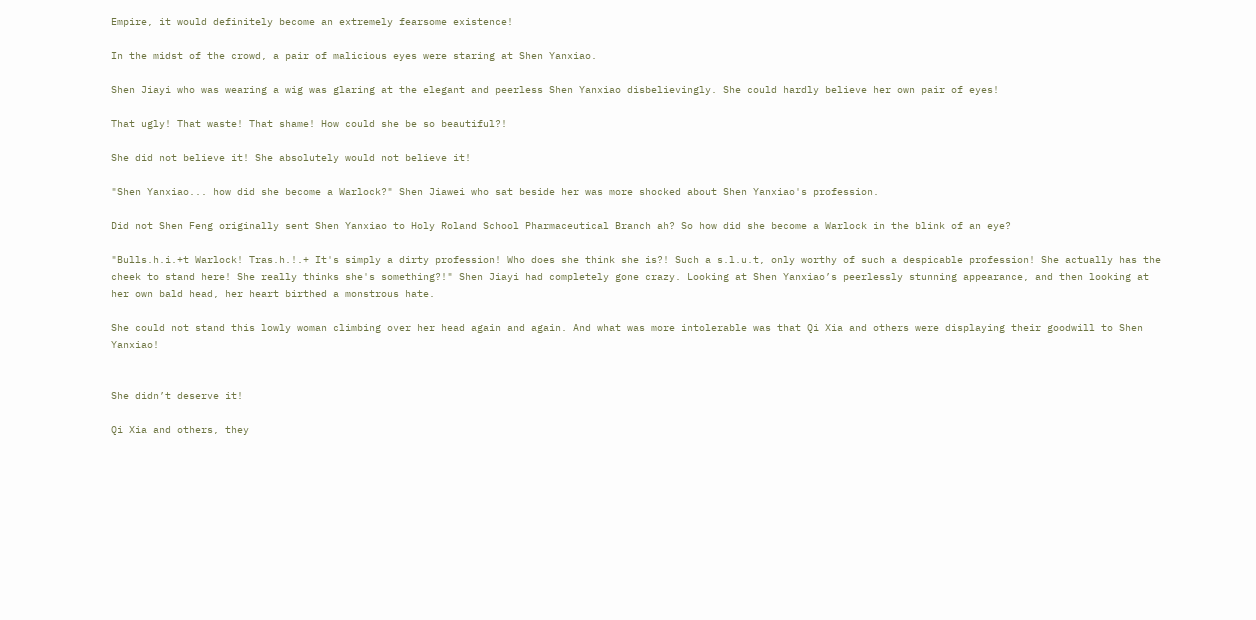Empire, it would definitely become an extremely fearsome existence!

In the midst of the crowd, a pair of malicious eyes were staring at Shen Yanxiao.

Shen Jiayi who was wearing a wig was glaring at the elegant and peerless Shen Yanxiao disbelievingly. She could hardly believe her own pair of eyes!

That ugly! That waste! That shame! How could she be so beautiful?!

She did not believe it! She absolutely would not believe it!

"Shen Yanxiao... how did she become a Warlock?" Shen Jiawei who sat beside her was more shocked about Shen Yanxiao's profession.

Did not Shen Feng originally sent Shen Yanxiao to Holy Roland School Pharmaceutical Branch ah? So how did she become a Warlock in the blink of an eye?

"Bulls.h.i.+t Warlock! Tras.h.!.+ It's simply a dirty profession! Who does she think she is?! Such a s.l.u.t, only worthy of such a despicable profession! She actually has the cheek to stand here! She really thinks she's something?!" Shen Jiayi had completely gone crazy. Looking at Shen Yanxiao’s peerlessly stunning appearance, and then looking at her own bald head, her heart birthed a monstrous hate.

She could not stand this lowly woman climbing over her head again and again. And what was more intolerable was that Qi Xia and others were displaying their goodwill to Shen Yanxiao!


She didn’t deserve it!

Qi Xia and others, they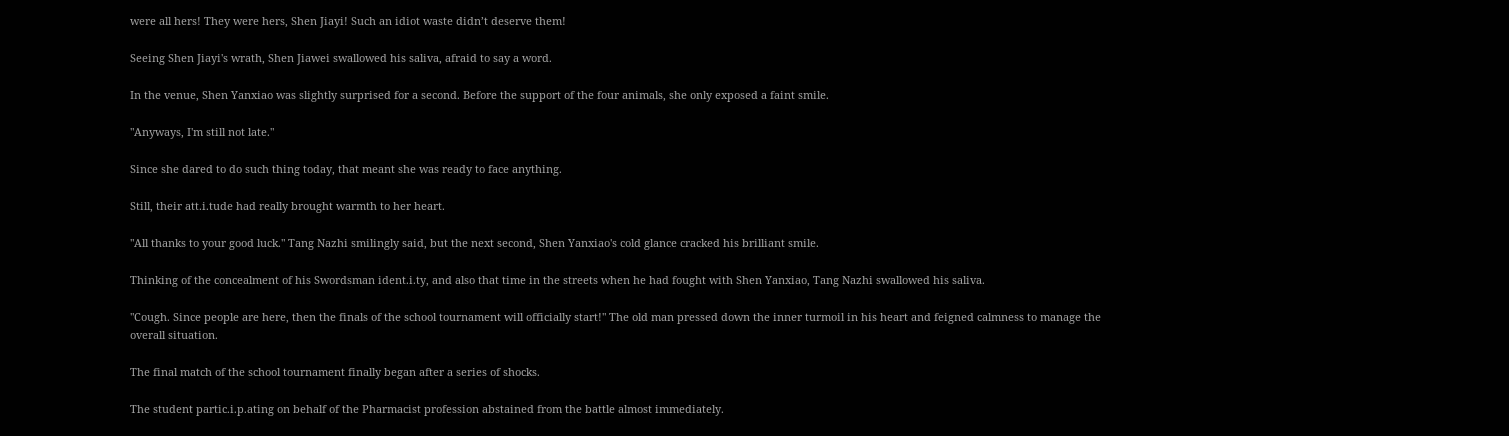were all hers! They were hers, Shen Jiayi! Such an idiot waste didn’t deserve them!

Seeing Shen Jiayi's wrath, Shen Jiawei swallowed his saliva, afraid to say a word.

In the venue, Shen Yanxiao was slightly surprised for a second. Before the support of the four animals, she only exposed a faint smile.

"Anyways, I'm still not late."

Since she dared to do such thing today, that meant she was ready to face anything.

Still, their att.i.tude had really brought warmth to her heart.

"All thanks to your good luck." Tang Nazhi smilingly said, but the next second, Shen Yanxiao's cold glance cracked his brilliant smile.

Thinking of the concealment of his Swordsman ident.i.ty, and also that time in the streets when he had fought with Shen Yanxiao, Tang Nazhi swallowed his saliva.

"Cough. Since people are here, then the finals of the school tournament will officially start!" The old man pressed down the inner turmoil in his heart and feigned calmness to manage the overall situation.

The final match of the school tournament finally began after a series of shocks.

The student partic.i.p.ating on behalf of the Pharmacist profession abstained from the battle almost immediately.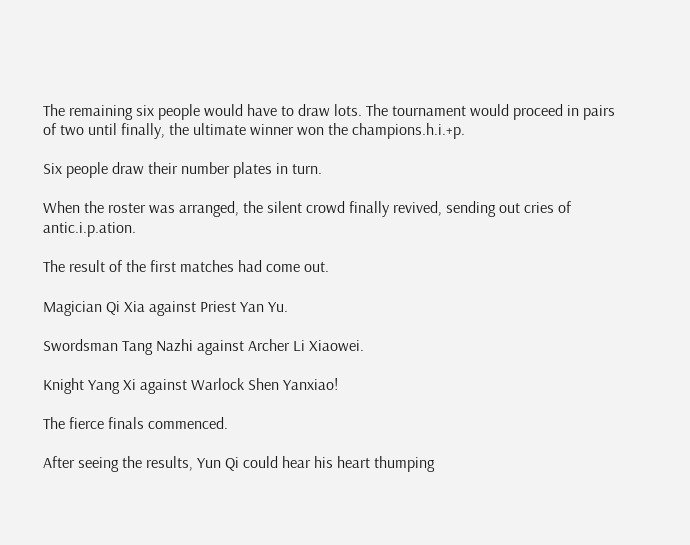The remaining six people would have to draw lots. The tournament would proceed in pairs of two until finally, the ultimate winner won the champions.h.i.+p.

Six people draw their number plates in turn.

When the roster was arranged, the silent crowd finally revived, sending out cries of antic.i.p.ation.

The result of the first matches had come out.

Magician Qi Xia against Priest Yan Yu.

Swordsman Tang Nazhi against Archer Li Xiaowei.

Knight Yang Xi against Warlock Shen Yanxiao!

The fierce finals commenced.

After seeing the results, Yun Qi could hear his heart thumping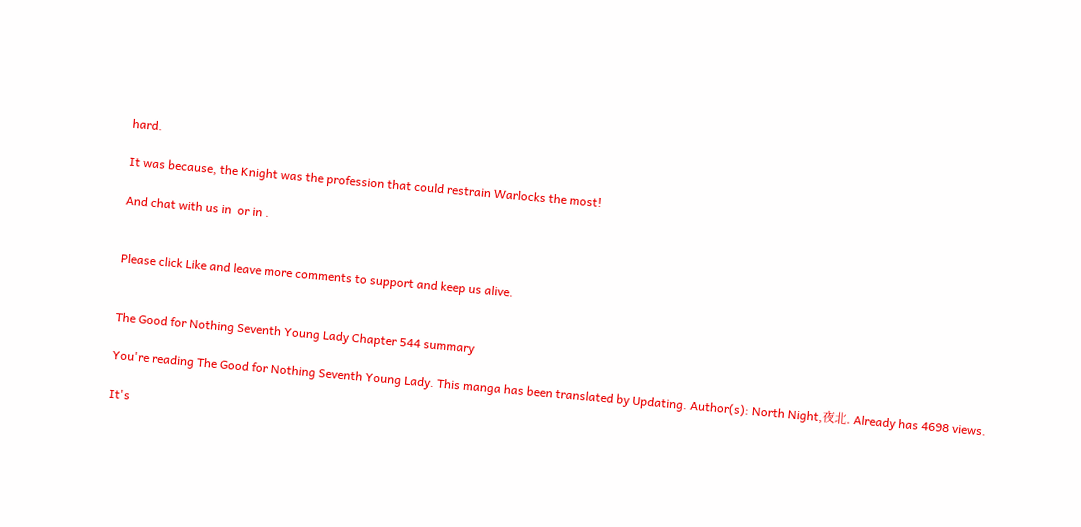hard.

It was because, the Knight was the profession that could restrain Warlocks the most!

And chat with us in  or in .


Please click Like and leave more comments to support and keep us alive.


The Good for Nothing Seventh Young Lady Chapter 544 summary

You're reading The Good for Nothing Seventh Young Lady. This manga has been translated by Updating. Author(s): North Night,夜北. Already has 4698 views.

It's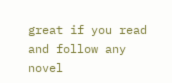great if you read and follow any novel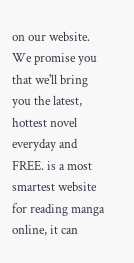on our website. We promise you that we'll bring you the latest, hottest novel everyday and FREE. is a most smartest website for reading manga online, it can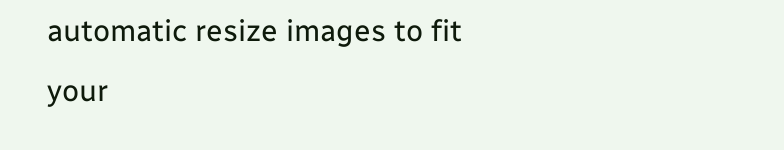automatic resize images to fit your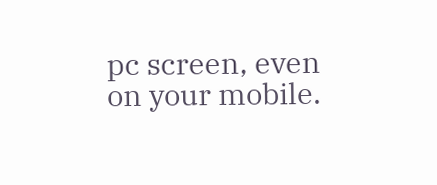pc screen, even on your mobile.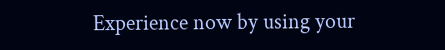Experience now by using your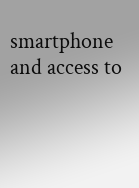smartphone and access to